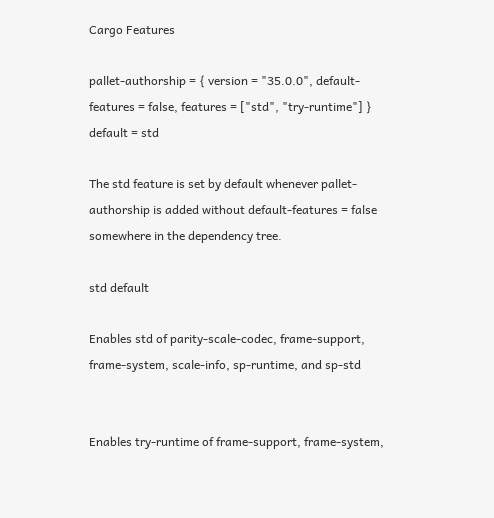Cargo Features

pallet-authorship = { version = "35.0.0", default-features = false, features = ["std", "try-runtime"] }
default = std

The std feature is set by default whenever pallet-authorship is added without default-features = false somewhere in the dependency tree.

std default

Enables std of parity-scale-codec, frame-support, frame-system, scale-info, sp-runtime, and sp-std


Enables try-runtime of frame-support, frame-system,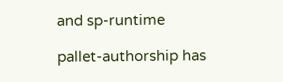and sp-runtime

pallet-authorship has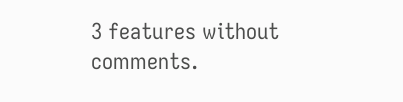3 features without comments.